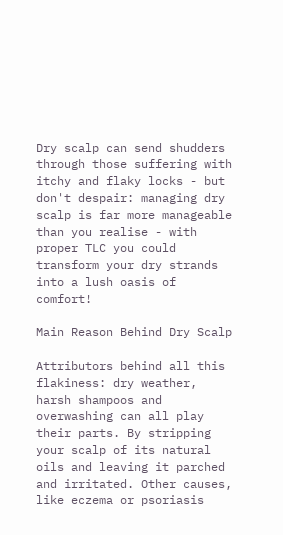Dry scalp can send shudders through those suffering with itchy and flaky locks - but don't despair: managing dry scalp is far more manageable than you realise - with proper TLC you could transform your dry strands into a lush oasis of comfort!

Main Reason Behind Dry Scalp

Attributors behind all this flakiness: dry weather, harsh shampoos and overwashing can all play their parts. By stripping your scalp of its natural oils and leaving it parched and irritated. Other causes, like eczema or psoriasis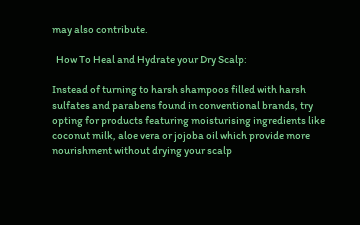may also contribute.

  How To Heal and Hydrate your Dry Scalp:

Instead of turning to harsh shampoos filled with harsh sulfates and parabens found in conventional brands, try opting for products featuring moisturising ingredients like coconut milk, aloe vera or jojoba oil which provide more nourishment without drying your scalp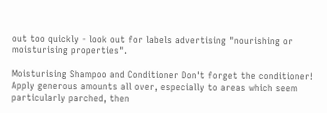out too quickly - look out for labels advertising "nourishing or moisturising properties".

Moisturising Shampoo and Conditioner Don't forget the conditioner! Apply generous amounts all over, especially to areas which seem particularly parched, then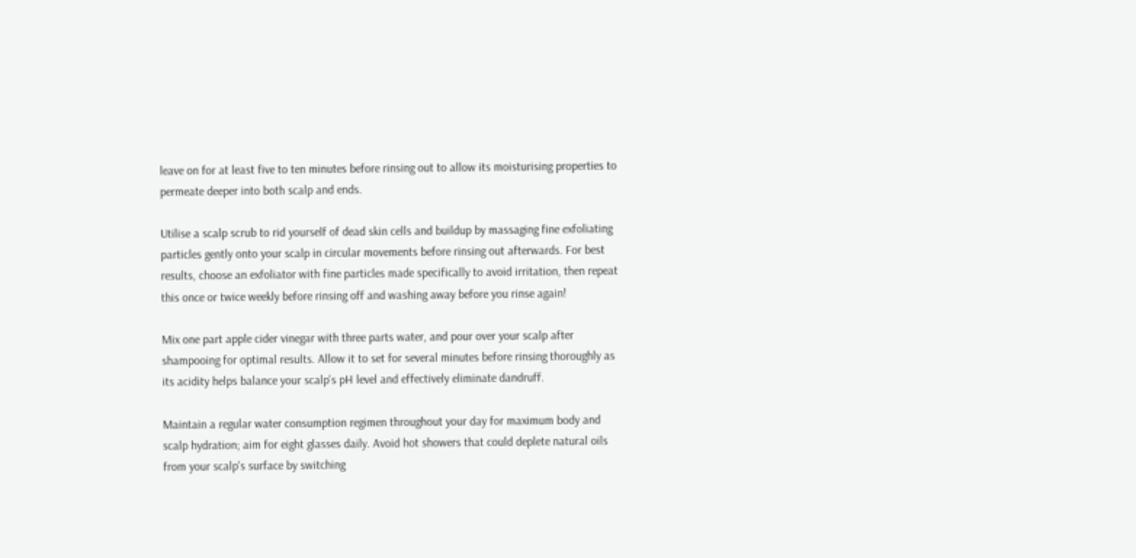leave on for at least five to ten minutes before rinsing out to allow its moisturising properties to permeate deeper into both scalp and ends.

Utilise a scalp scrub to rid yourself of dead skin cells and buildup by massaging fine exfoliating particles gently onto your scalp in circular movements before rinsing out afterwards. For best results, choose an exfoliator with fine particles made specifically to avoid irritation, then repeat this once or twice weekly before rinsing off and washing away before you rinse again!

Mix one part apple cider vinegar with three parts water, and pour over your scalp after shampooing for optimal results. Allow it to set for several minutes before rinsing thoroughly as its acidity helps balance your scalp's pH level and effectively eliminate dandruff.

Maintain a regular water consumption regimen throughout your day for maximum body and scalp hydration; aim for eight glasses daily. Avoid hot showers that could deplete natural oils from your scalp's surface by switching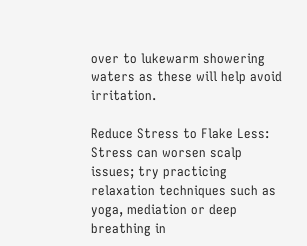over to lukewarm showering waters as these will help avoid irritation.

Reduce Stress to Flake Less: Stress can worsen scalp issues; try practicing relaxation techniques such as yoga, mediation or deep breathing in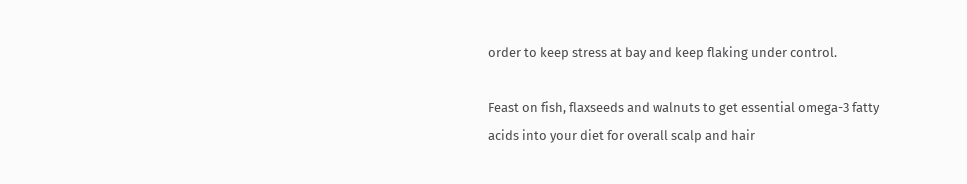order to keep stress at bay and keep flaking under control.

Feast on fish, flaxseeds and walnuts to get essential omega-3 fatty acids into your diet for overall scalp and hair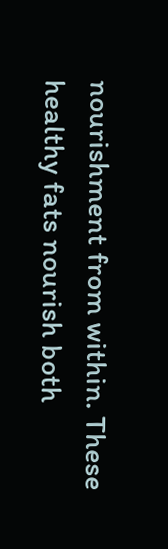nourishment from within. These healthy fats nourish both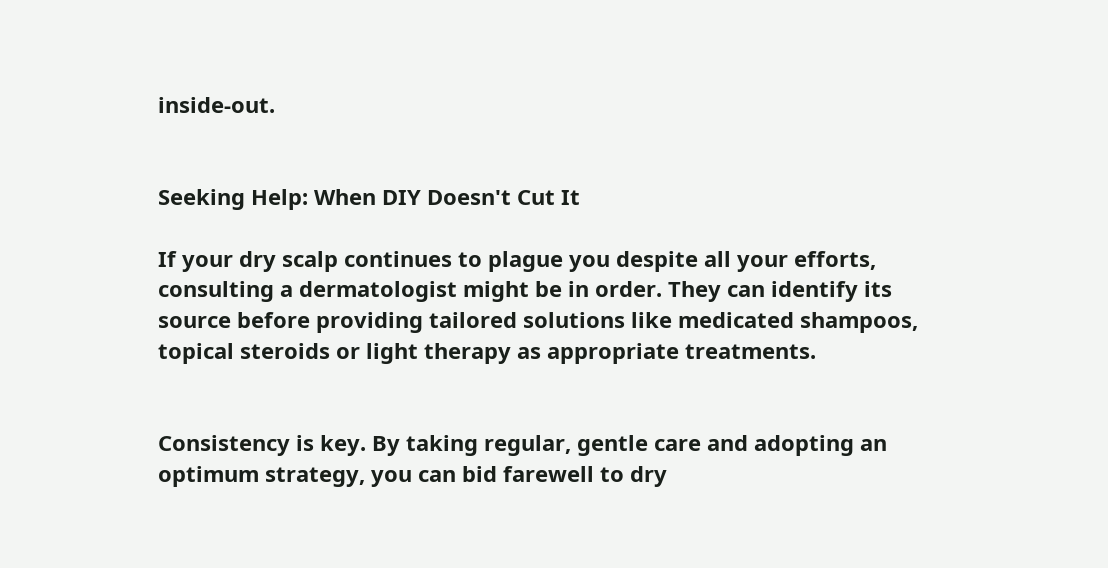inside-out.


Seeking Help: When DIY Doesn't Cut It

If your dry scalp continues to plague you despite all your efforts, consulting a dermatologist might be in order. They can identify its source before providing tailored solutions like medicated shampoos, topical steroids or light therapy as appropriate treatments.


Consistency is key. By taking regular, gentle care and adopting an optimum strategy, you can bid farewell to dry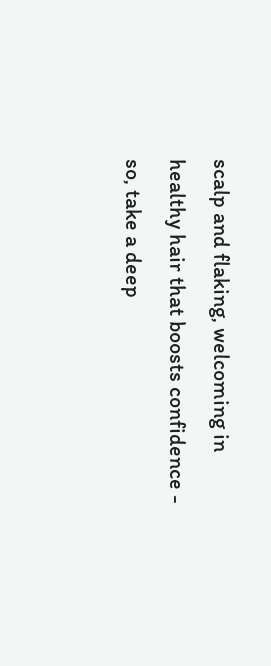scalp and flaking, welcoming in healthy hair that boosts confidence - so, take a deep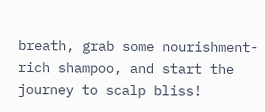breath, grab some nourishment-rich shampoo, and start the journey to scalp bliss!